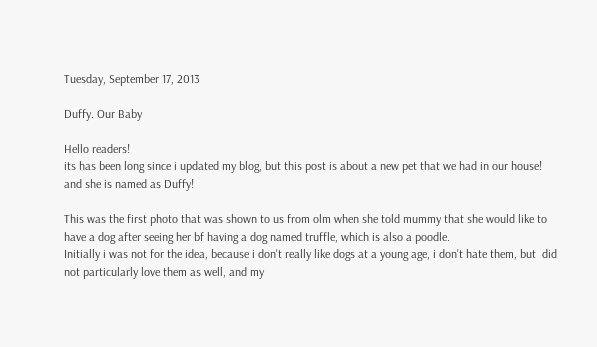Tuesday, September 17, 2013

Duffy. Our Baby

Hello readers!
its has been long since i updated my blog, but this post is about a new pet that we had in our house!
and she is named as Duffy!

This was the first photo that was shown to us from olm when she told mummy that she would like to have a dog after seeing her bf having a dog named truffle, which is also a poodle.
Initially i was not for the idea, because i don't really like dogs at a young age, i don't hate them, but  did not particularly love them as well, and my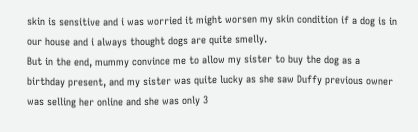skin is sensitive and i was worried it might worsen my skin condition if a dog is in our house and i always thought dogs are quite smelly.
But in the end, mummy convince me to allow my sister to buy the dog as a birthday present, and my sister was quite lucky as she saw Duffy previous owner was selling her online and she was only 3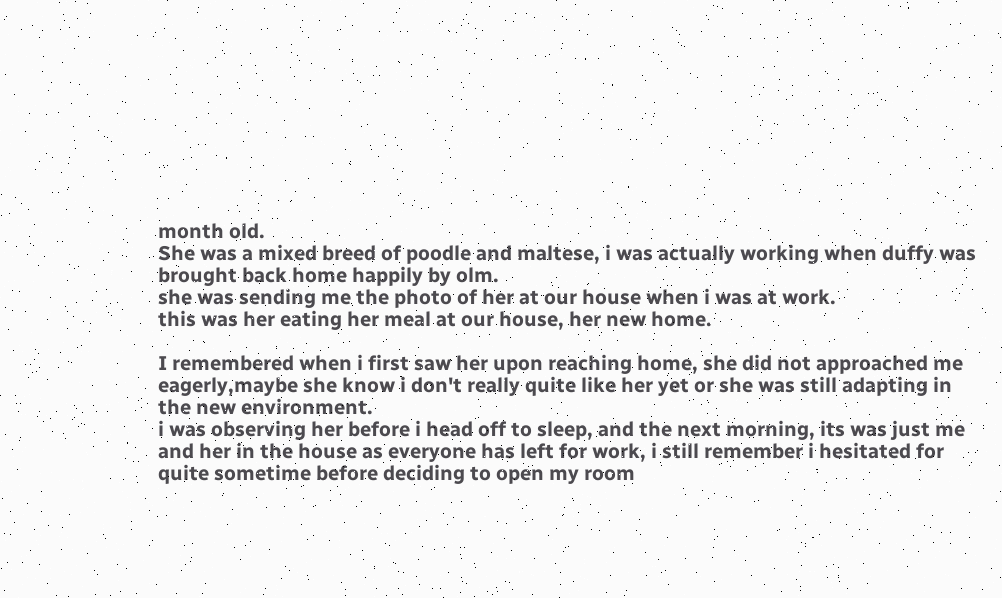month old.
She was a mixed breed of poodle and maltese, i was actually working when duffy was brought back home happily by olm.
she was sending me the photo of her at our house when i was at work.
this was her eating her meal at our house, her new home.

I remembered when i first saw her upon reaching home, she did not approached me eagerly,maybe she know i don't really quite like her yet or she was still adapting in the new environment.
i was observing her before i head off to sleep, and the next morning, its was just me and her in the house as everyone has left for work, i still remember i hesitated for quite sometime before deciding to open my room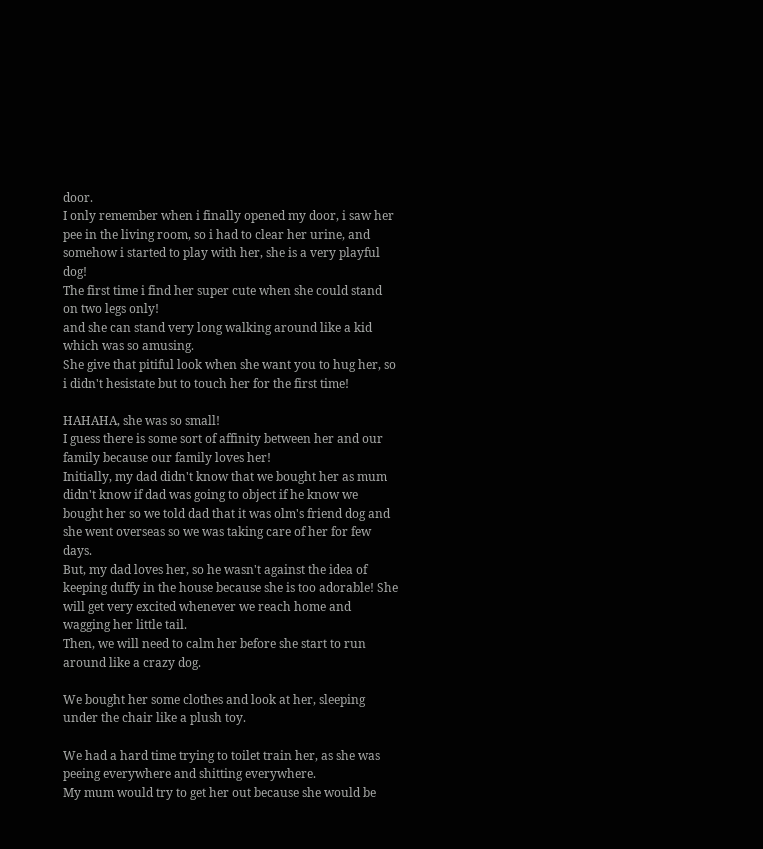door.
I only remember when i finally opened my door, i saw her pee in the living room, so i had to clear her urine, and somehow i started to play with her, she is a very playful dog!
The first time i find her super cute when she could stand on two legs only!
and she can stand very long walking around like a kid which was so amusing.
She give that pitiful look when she want you to hug her, so i didn't hesistate but to touch her for the first time!

HAHAHA, she was so small!
I guess there is some sort of affinity between her and our family because our family loves her!
Initially, my dad didn't know that we bought her as mum didn't know if dad was going to object if he know we bought her so we told dad that it was olm's friend dog and she went overseas so we was taking care of her for few days.
But, my dad loves her, so he wasn't against the idea of keeping duffy in the house because she is too adorable! She will get very excited whenever we reach home and wagging her little tail.
Then, we will need to calm her before she start to run around like a crazy dog.

We bought her some clothes and look at her, sleeping under the chair like a plush toy.

We had a hard time trying to toilet train her, as she was peeing everywhere and shitting everywhere.
My mum would try to get her out because she would be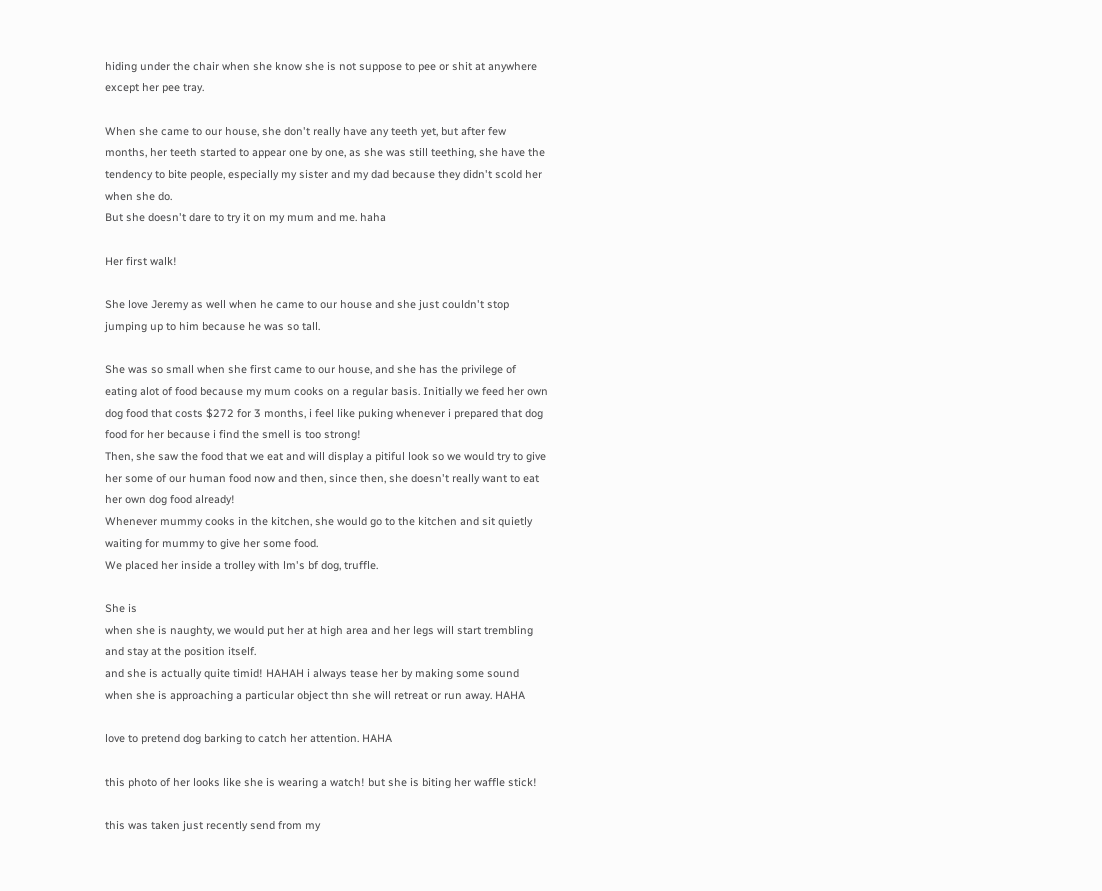hiding under the chair when she know she is not suppose to pee or shit at anywhere except her pee tray.

When she came to our house, she don't really have any teeth yet, but after few months, her teeth started to appear one by one, as she was still teething, she have the tendency to bite people, especially my sister and my dad because they didn't scold her when she do.
But she doesn't dare to try it on my mum and me. haha

Her first walk!

She love Jeremy as well when he came to our house and she just couldn't stop jumping up to him because he was so tall.

She was so small when she first came to our house, and she has the privilege of eating alot of food because my mum cooks on a regular basis. Initially we feed her own dog food that costs $272 for 3 months, i feel like puking whenever i prepared that dog food for her because i find the smell is too strong!
Then, she saw the food that we eat and will display a pitiful look so we would try to give her some of our human food now and then, since then, she doesn't really want to eat her own dog food already!
Whenever mummy cooks in the kitchen, she would go to the kitchen and sit quietly waiting for mummy to give her some food.
We placed her inside a trolley with lm's bf dog, truffle.

She is
when she is naughty, we would put her at high area and her legs will start trembling and stay at the position itself.
and she is actually quite timid! HAHAH i always tease her by making some sound when she is approaching a particular object thn she will retreat or run away. HAHA

love to pretend dog barking to catch her attention. HAHA

this photo of her looks like she is wearing a watch! but she is biting her waffle stick!

this was taken just recently send from my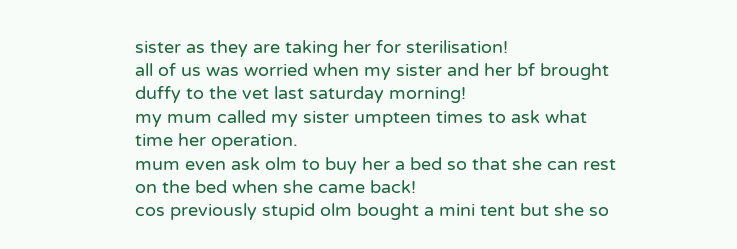sister as they are taking her for sterilisation!
all of us was worried when my sister and her bf brought duffy to the vet last saturday morning!
my mum called my sister umpteen times to ask what time her operation.
mum even ask olm to buy her a bed so that she can rest on the bed when she came back!
cos previously stupid olm bought a mini tent but she so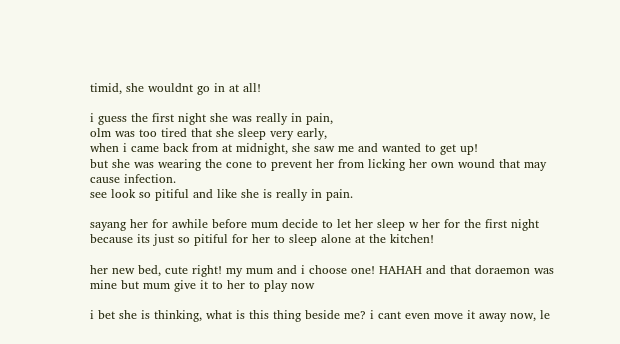timid, she wouldnt go in at all!

i guess the first night she was really in pain,
olm was too tired that she sleep very early,
when i came back from at midnight, she saw me and wanted to get up!
but she was wearing the cone to prevent her from licking her own wound that may cause infection.
see look so pitiful and like she is really in pain.

sayang her for awhile before mum decide to let her sleep w her for the first night because its just so pitiful for her to sleep alone at the kitchen!

her new bed, cute right! my mum and i choose one! HAHAH and that doraemon was mine but mum give it to her to play now

i bet she is thinking, what is this thing beside me? i cant even move it away now, le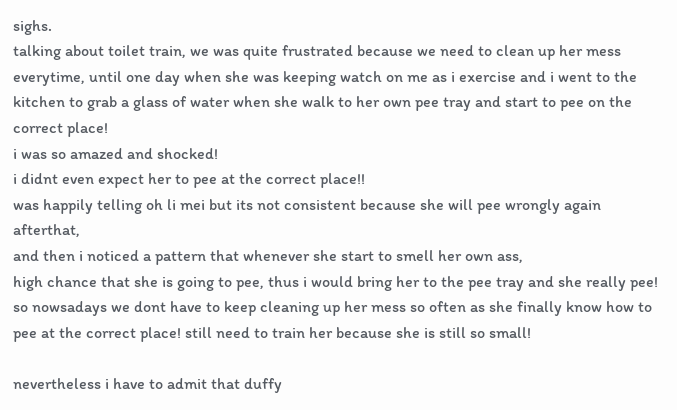sighs.
talking about toilet train, we was quite frustrated because we need to clean up her mess everytime, until one day when she was keeping watch on me as i exercise and i went to the kitchen to grab a glass of water when she walk to her own pee tray and start to pee on the correct place!
i was so amazed and shocked!
i didnt even expect her to pee at the correct place!!
was happily telling oh li mei but its not consistent because she will pee wrongly again afterthat,
and then i noticed a pattern that whenever she start to smell her own ass,
high chance that she is going to pee, thus i would bring her to the pee tray and she really pee!
so nowsadays we dont have to keep cleaning up her mess so often as she finally know how to pee at the correct place! still need to train her because she is still so small!

nevertheless i have to admit that duffy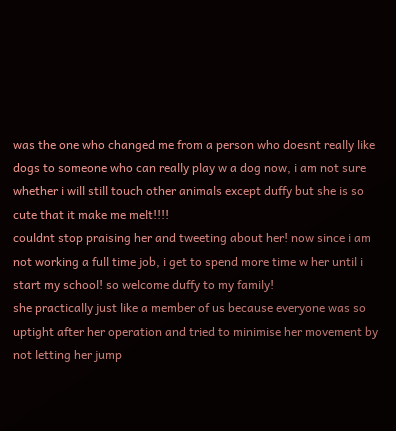was the one who changed me from a person who doesnt really like dogs to someone who can really play w a dog now, i am not sure whether i will still touch other animals except duffy but she is so cute that it make me melt!!!!
couldnt stop praising her and tweeting about her! now since i am not working a full time job, i get to spend more time w her until i start my school! so welcome duffy to my family!
she practically just like a member of us because everyone was so uptight after her operation and tried to minimise her movement by not letting her jump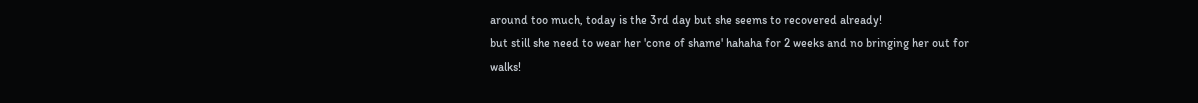around too much, today is the 3rd day but she seems to recovered already!
but still she need to wear her 'cone of shame' hahaha for 2 weeks and no bringing her out for walks!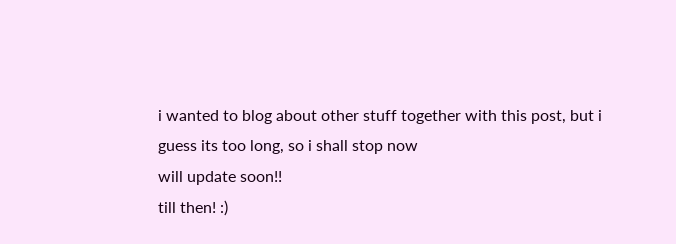i wanted to blog about other stuff together with this post, but i guess its too long, so i shall stop now
will update soon!!
till then! :)